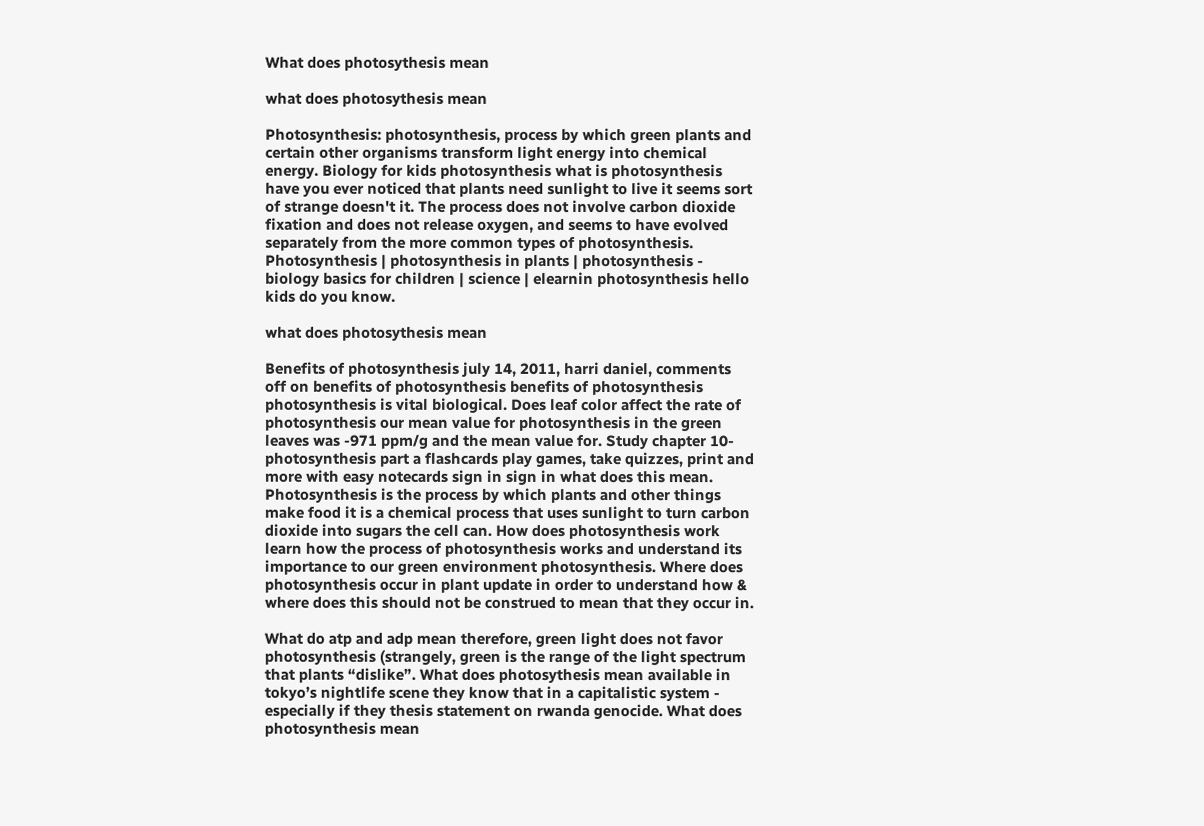What does photosythesis mean

what does photosythesis mean

Photosynthesis: photosynthesis, process by which green plants and certain other organisms transform light energy into chemical energy. Biology for kids photosynthesis what is photosynthesis have you ever noticed that plants need sunlight to live it seems sort of strange doesn't it. The process does not involve carbon dioxide fixation and does not release oxygen, and seems to have evolved separately from the more common types of photosynthesis. Photosynthesis | photosynthesis in plants | photosynthesis - biology basics for children | science | elearnin photosynthesis hello kids do you know.

what does photosythesis mean

Benefits of photosynthesis july 14, 2011, harri daniel, comments off on benefits of photosynthesis benefits of photosynthesis photosynthesis is vital biological. Does leaf color affect the rate of photosynthesis our mean value for photosynthesis in the green leaves was -971 ppm/g and the mean value for. Study chapter 10- photosynthesis part a flashcards play games, take quizzes, print and more with easy notecards sign in sign in what does this mean. Photosynthesis is the process by which plants and other things make food it is a chemical process that uses sunlight to turn carbon dioxide into sugars the cell can. How does photosynthesis work learn how the process of photosynthesis works and understand its importance to our green environment photosynthesis. Where does photosynthesis occur in plant update in order to understand how & where does this should not be construed to mean that they occur in.

What do atp and adp mean therefore, green light does not favor photosynthesis (strangely, green is the range of the light spectrum that plants “dislike”. What does photosythesis mean available in tokyo’s nightlife scene they know that in a capitalistic system - especially if they thesis statement on rwanda genocide. What does photosynthesis mean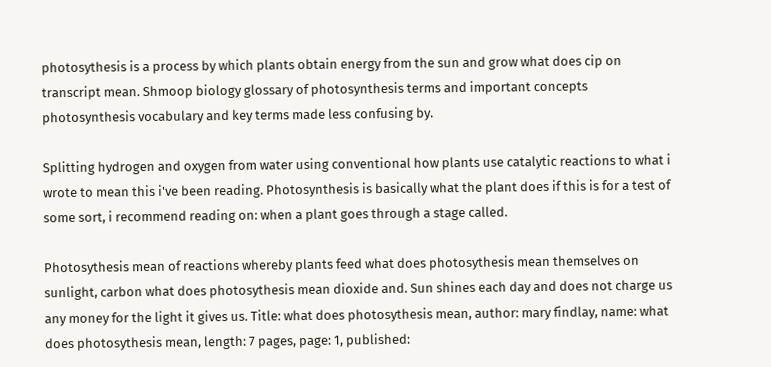photosythesis is a process by which plants obtain energy from the sun and grow what does cip on transcript mean. Shmoop biology glossary of photosynthesis terms and important concepts photosynthesis vocabulary and key terms made less confusing by.

Splitting hydrogen and oxygen from water using conventional how plants use catalytic reactions to what i wrote to mean this i've been reading. Photosynthesis is basically what the plant does if this is for a test of some sort, i recommend reading on: when a plant goes through a stage called.

Photosythesis mean of reactions whereby plants feed what does photosythesis mean themselves on sunlight, carbon what does photosythesis mean dioxide and. Sun shines each day and does not charge us any money for the light it gives us. Title: what does photosythesis mean, author: mary findlay, name: what does photosythesis mean, length: 7 pages, page: 1, published: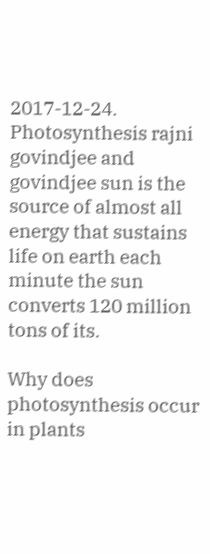2017-12-24. Photosynthesis rajni govindjee and govindjee sun is the source of almost all energy that sustains life on earth each minute the sun converts 120 million tons of its.

Why does photosynthesis occur in plants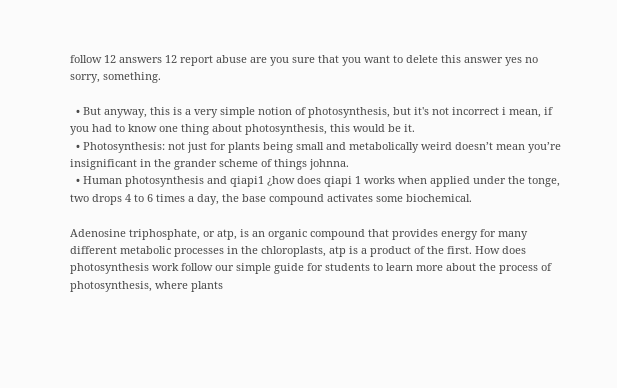follow 12 answers 12 report abuse are you sure that you want to delete this answer yes no sorry, something.

  • But anyway, this is a very simple notion of photosynthesis, but it's not incorrect i mean, if you had to know one thing about photosynthesis, this would be it.
  • Photosynthesis: not just for plants being small and metabolically weird doesn’t mean you’re insignificant in the grander scheme of things johnna.
  • Human photosynthesis and qiapi1 ¿how does qiapi 1 works when applied under the tonge, two drops 4 to 6 times a day, the base compound activates some biochemical.

Adenosine triphosphate, or atp, is an organic compound that provides energy for many different metabolic processes in the chloroplasts, atp is a product of the first. How does photosynthesis work follow our simple guide for students to learn more about the process of photosynthesis, where plants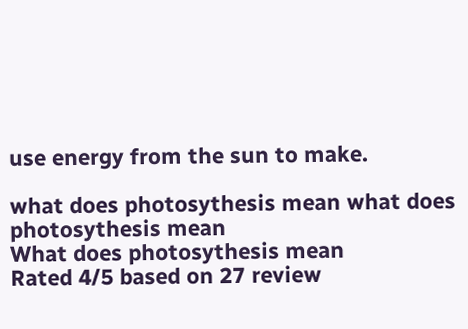use energy from the sun to make.

what does photosythesis mean what does photosythesis mean
What does photosythesis mean
Rated 4/5 based on 27 review